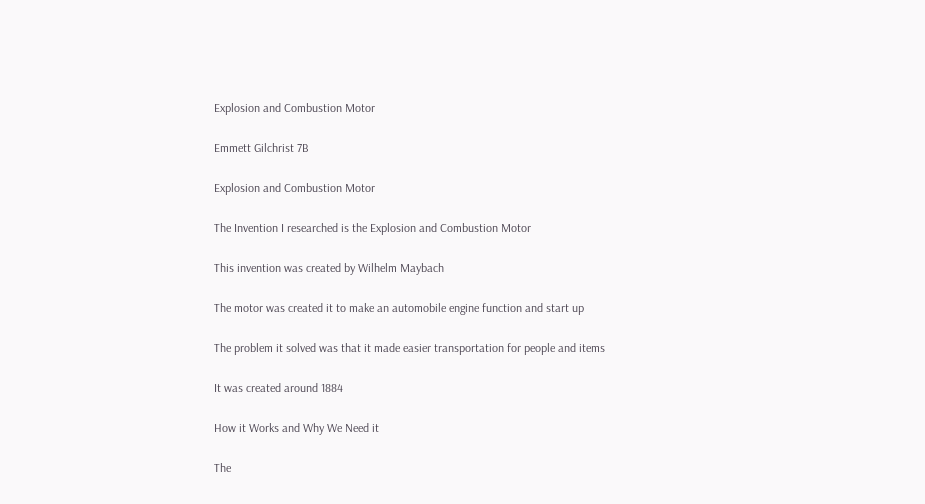Explosion and Combustion Motor

Emmett Gilchrist 7B

Explosion and Combustion Motor

The Invention I researched is the Explosion and Combustion Motor

This invention was created by Wilhelm Maybach

The motor was created it to make an automobile engine function and start up

The problem it solved was that it made easier transportation for people and items

It was created around 1884

How it Works and Why We Need it

The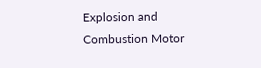Explosion and Combustion Motor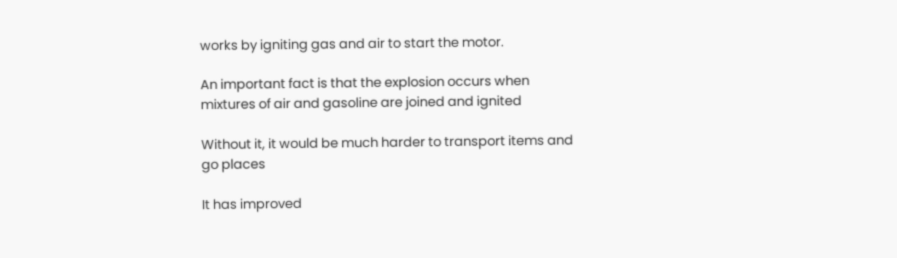works by igniting gas and air to start the motor.

An important fact is that the explosion occurs when mixtures of air and gasoline are joined and ignited

Without it, it would be much harder to transport items and go places

It has improved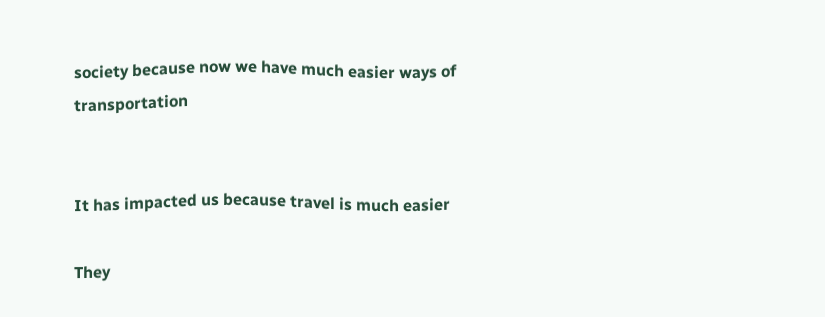society because now we have much easier ways of transportation


It has impacted us because travel is much easier

They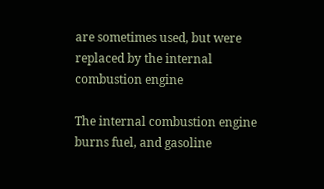are sometimes used, but were replaced by the internal combustion engine

The internal combustion engine burns fuel, and gasoline